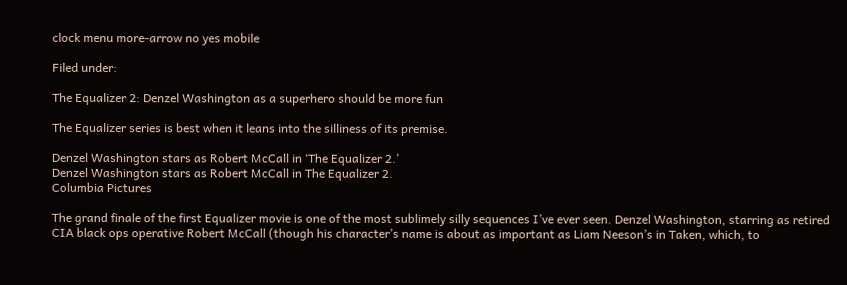clock menu more-arrow no yes mobile

Filed under:

The Equalizer 2: Denzel Washington as a superhero should be more fun

The Equalizer series is best when it leans into the silliness of its premise.

Denzel Washington stars as Robert McCall in ‘The Equalizer 2.’
Denzel Washington stars as Robert McCall in The Equalizer 2.
Columbia Pictures

The grand finale of the first Equalizer movie is one of the most sublimely silly sequences I’ve ever seen. Denzel Washington, starring as retired CIA black ops operative Robert McCall (though his character’s name is about as important as Liam Neeson’s in Taken, which, to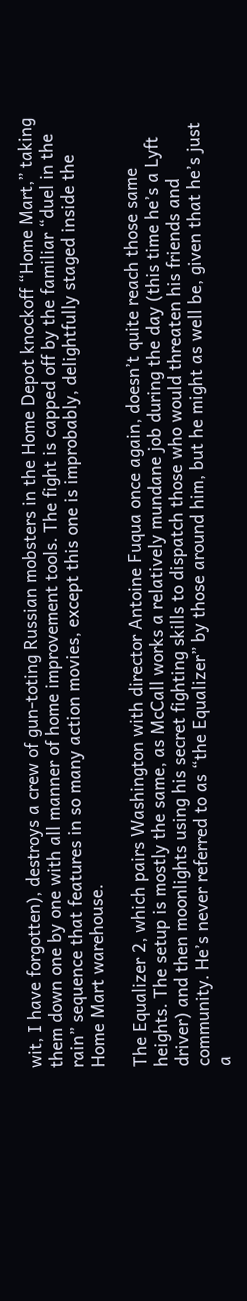wit, I have forgotten), destroys a crew of gun-toting Russian mobsters in the Home Depot knockoff “Home Mart,” taking them down one by one with all manner of home improvement tools. The fight is capped off by the familiar “duel in the rain” sequence that features in so many action movies, except this one is improbably, delightfully staged inside the Home Mart warehouse.

The Equalizer 2, which pairs Washington with director Antoine Fuqua once again, doesn’t quite reach those same heights. The setup is mostly the same, as McCall works a relatively mundane job during the day (this time he’s a Lyft driver) and then moonlights using his secret fighting skills to dispatch those who would threaten his friends and community. He’s never referred to as “the Equalizer” by those around him, but he might as well be, given that he’s just a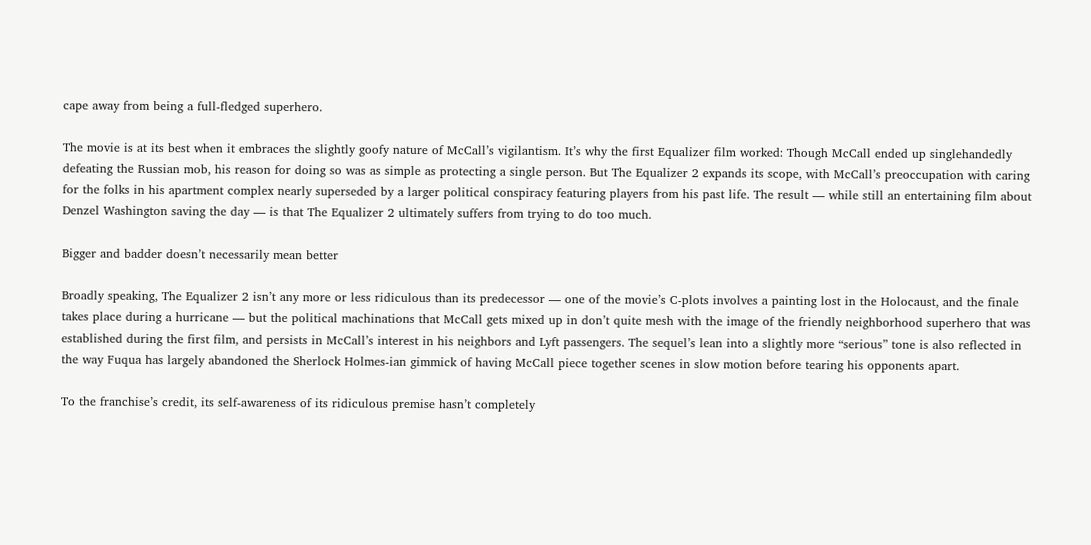cape away from being a full-fledged superhero.

The movie is at its best when it embraces the slightly goofy nature of McCall’s vigilantism. It’s why the first Equalizer film worked: Though McCall ended up singlehandedly defeating the Russian mob, his reason for doing so was as simple as protecting a single person. But The Equalizer 2 expands its scope, with McCall’s preoccupation with caring for the folks in his apartment complex nearly superseded by a larger political conspiracy featuring players from his past life. The result — while still an entertaining film about Denzel Washington saving the day — is that The Equalizer 2 ultimately suffers from trying to do too much.

Bigger and badder doesn’t necessarily mean better

Broadly speaking, The Equalizer 2 isn’t any more or less ridiculous than its predecessor — one of the movie’s C-plots involves a painting lost in the Holocaust, and the finale takes place during a hurricane — but the political machinations that McCall gets mixed up in don’t quite mesh with the image of the friendly neighborhood superhero that was established during the first film, and persists in McCall’s interest in his neighbors and Lyft passengers. The sequel’s lean into a slightly more “serious” tone is also reflected in the way Fuqua has largely abandoned the Sherlock Holmes-ian gimmick of having McCall piece together scenes in slow motion before tearing his opponents apart.

To the franchise’s credit, its self-awareness of its ridiculous premise hasn’t completely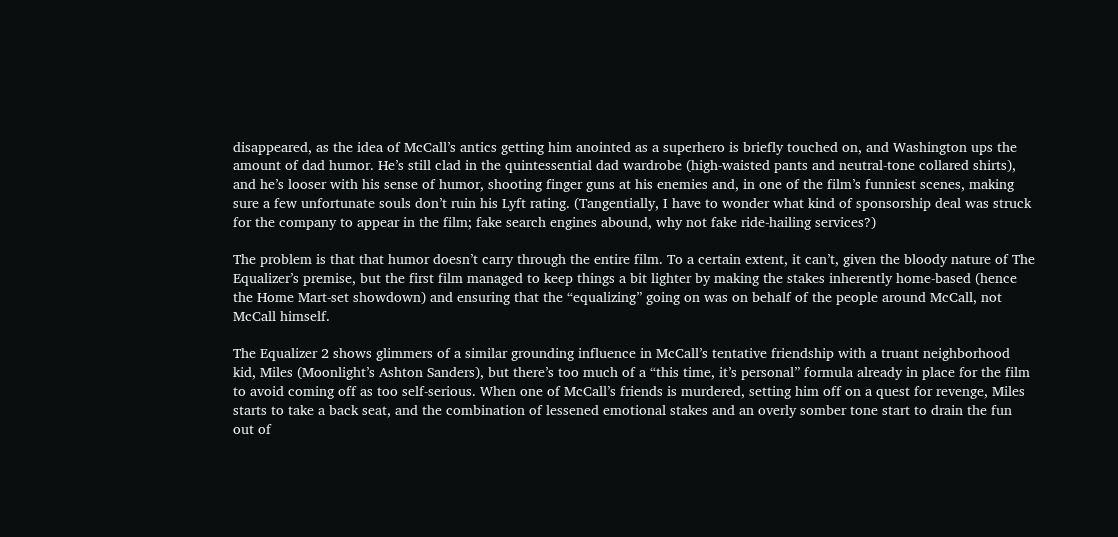disappeared, as the idea of McCall’s antics getting him anointed as a superhero is briefly touched on, and Washington ups the amount of dad humor. He’s still clad in the quintessential dad wardrobe (high-waisted pants and neutral-tone collared shirts), and he’s looser with his sense of humor, shooting finger guns at his enemies and, in one of the film’s funniest scenes, making sure a few unfortunate souls don’t ruin his Lyft rating. (Tangentially, I have to wonder what kind of sponsorship deal was struck for the company to appear in the film; fake search engines abound, why not fake ride-hailing services?)

The problem is that that humor doesn’t carry through the entire film. To a certain extent, it can’t, given the bloody nature of The Equalizer’s premise, but the first film managed to keep things a bit lighter by making the stakes inherently home-based (hence the Home Mart-set showdown) and ensuring that the “equalizing” going on was on behalf of the people around McCall, not McCall himself.

The Equalizer 2 shows glimmers of a similar grounding influence in McCall’s tentative friendship with a truant neighborhood kid, Miles (Moonlight’s Ashton Sanders), but there’s too much of a “this time, it’s personal” formula already in place for the film to avoid coming off as too self-serious. When one of McCall’s friends is murdered, setting him off on a quest for revenge, Miles starts to take a back seat, and the combination of lessened emotional stakes and an overly somber tone start to drain the fun out of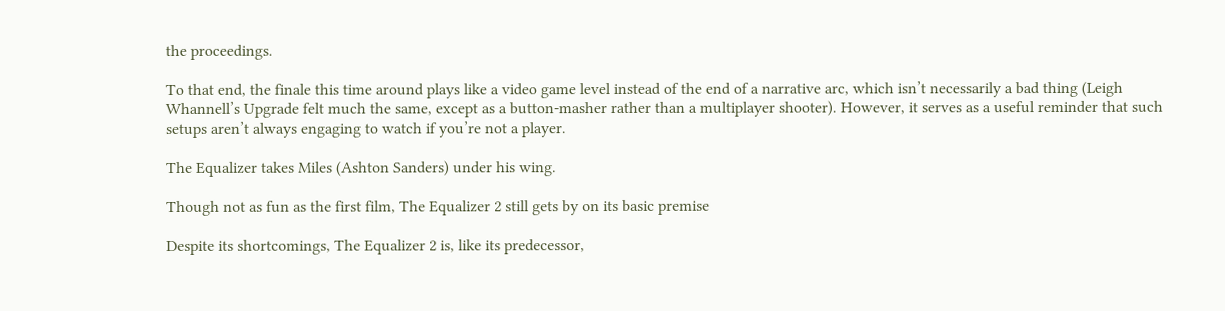the proceedings.

To that end, the finale this time around plays like a video game level instead of the end of a narrative arc, which isn’t necessarily a bad thing (Leigh Whannell’s Upgrade felt much the same, except as a button-masher rather than a multiplayer shooter). However, it serves as a useful reminder that such setups aren’t always engaging to watch if you’re not a player.

The Equalizer takes Miles (Ashton Sanders) under his wing.

Though not as fun as the first film, The Equalizer 2 still gets by on its basic premise

Despite its shortcomings, The Equalizer 2 is, like its predecessor,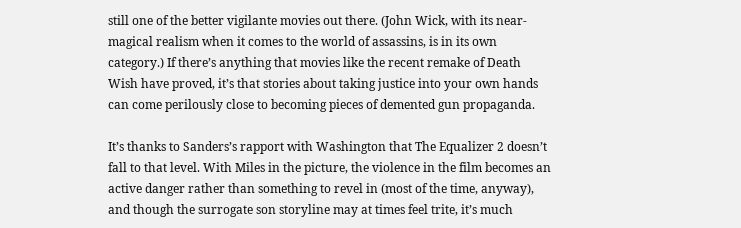still one of the better vigilante movies out there. (John Wick, with its near-magical realism when it comes to the world of assassins, is in its own category.) If there’s anything that movies like the recent remake of Death Wish have proved, it’s that stories about taking justice into your own hands can come perilously close to becoming pieces of demented gun propaganda.

It’s thanks to Sanders’s rapport with Washington that The Equalizer 2 doesn’t fall to that level. With Miles in the picture, the violence in the film becomes an active danger rather than something to revel in (most of the time, anyway), and though the surrogate son storyline may at times feel trite, it’s much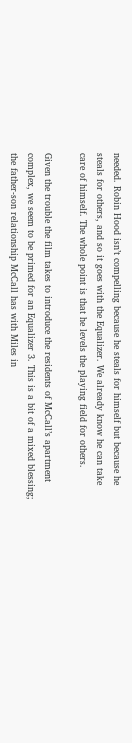needed. Robin Hood isn’t compelling because he steals for himself but because he steals for others, and so it goes with the Equalizer. We already know he can take care of himself. The whole point is that he levels the playing field for others.

Given the trouble the film takes to introduce the residents of McCall’s apartment complex, we seem to be primed for an Equalizer 3. This is a bit of a mixed blessing; the father-son relationship McCall has with Miles in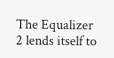The Equalizer 2 lends itself to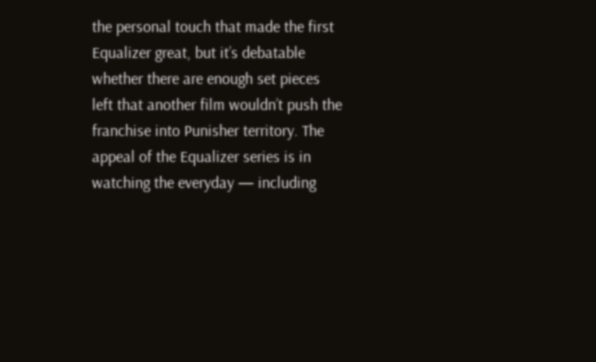the personal touch that made the first Equalizer great, but it’s debatable whether there are enough set pieces left that another film wouldn’t push the franchise into Punisher territory. The appeal of the Equalizer series is in watching the everyday — including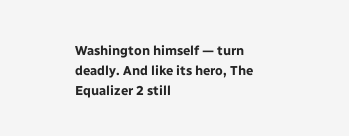Washington himself — turn deadly. And like its hero, The Equalizer 2 still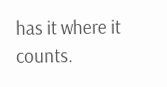has it where it counts.